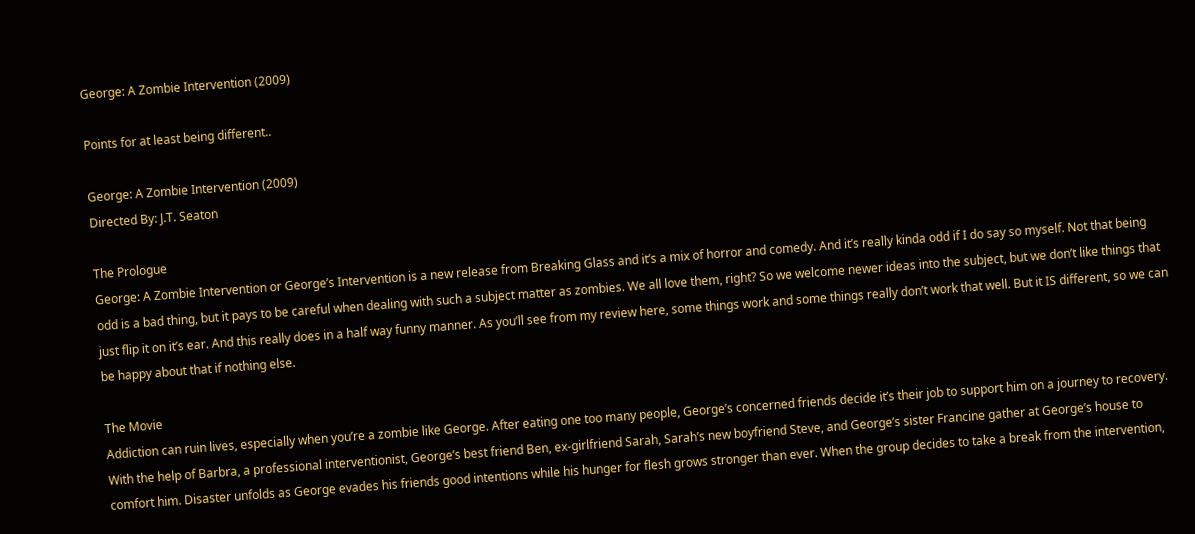George: A Zombie Intervention (2009)

Points for at least being different..

George: A Zombie Intervention (2009)
Directed By: J.T. Seaton

The Prologue
George: A Zombie Intervention or George’s Intervention is a new release from Breaking Glass and it’s a mix of horror and comedy. And it’s really kinda odd if I do say so myself. Not that being odd is a bad thing, but it pays to be careful when dealing with such a subject matter as zombies. We all love them, right? So we welcome newer ideas into the subject, but we don’t like things that just flip it on it’s ear. And this really does in a half way funny manner. As you’ll see from my review here, some things work and some things really don’t work that well. But it IS different, so we can be happy about that if nothing else.

The Movie
Addiction can ruin lives, especially when you’re a zombie like George. After eating one too many people, George’s concerned friends decide it’s their job to support him on a journey to recovery. With the help of Barbra, a professional interventionist, George’s best friend Ben, ex-girlfriend Sarah, Sarah’s new boyfriend Steve, and George’s sister Francine gather at George’s house to comfort him. Disaster unfolds as George evades his friends good intentions while his hunger for flesh grows stronger than ever. When the group decides to take a break from the intervention,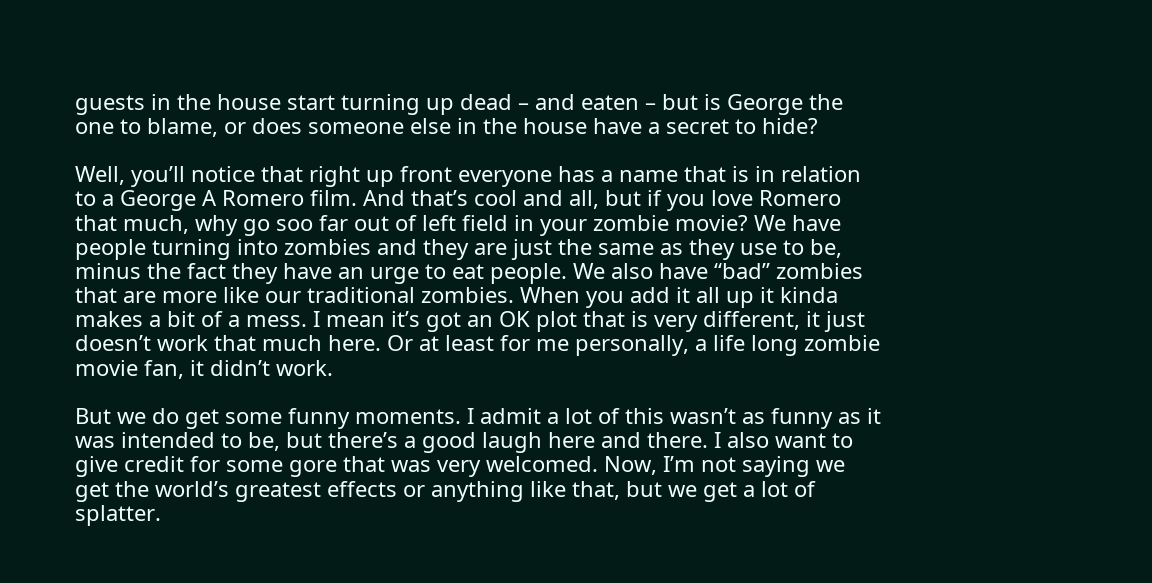guests in the house start turning up dead – and eaten – but is George the one to blame, or does someone else in the house have a secret to hide?

Well, you’ll notice that right up front everyone has a name that is in relation to a George A Romero film. And that’s cool and all, but if you love Romero that much, why go soo far out of left field in your zombie movie? We have people turning into zombies and they are just the same as they use to be, minus the fact they have an urge to eat people. We also have “bad” zombies that are more like our traditional zombies. When you add it all up it kinda makes a bit of a mess. I mean it’s got an OK plot that is very different, it just doesn’t work that much here. Or at least for me personally, a life long zombie movie fan, it didn’t work.

But we do get some funny moments. I admit a lot of this wasn’t as funny as it was intended to be, but there’s a good laugh here and there. I also want to give credit for some gore that was very welcomed. Now, I’m not saying we get the world’s greatest effects or anything like that, but we get a lot of splatter.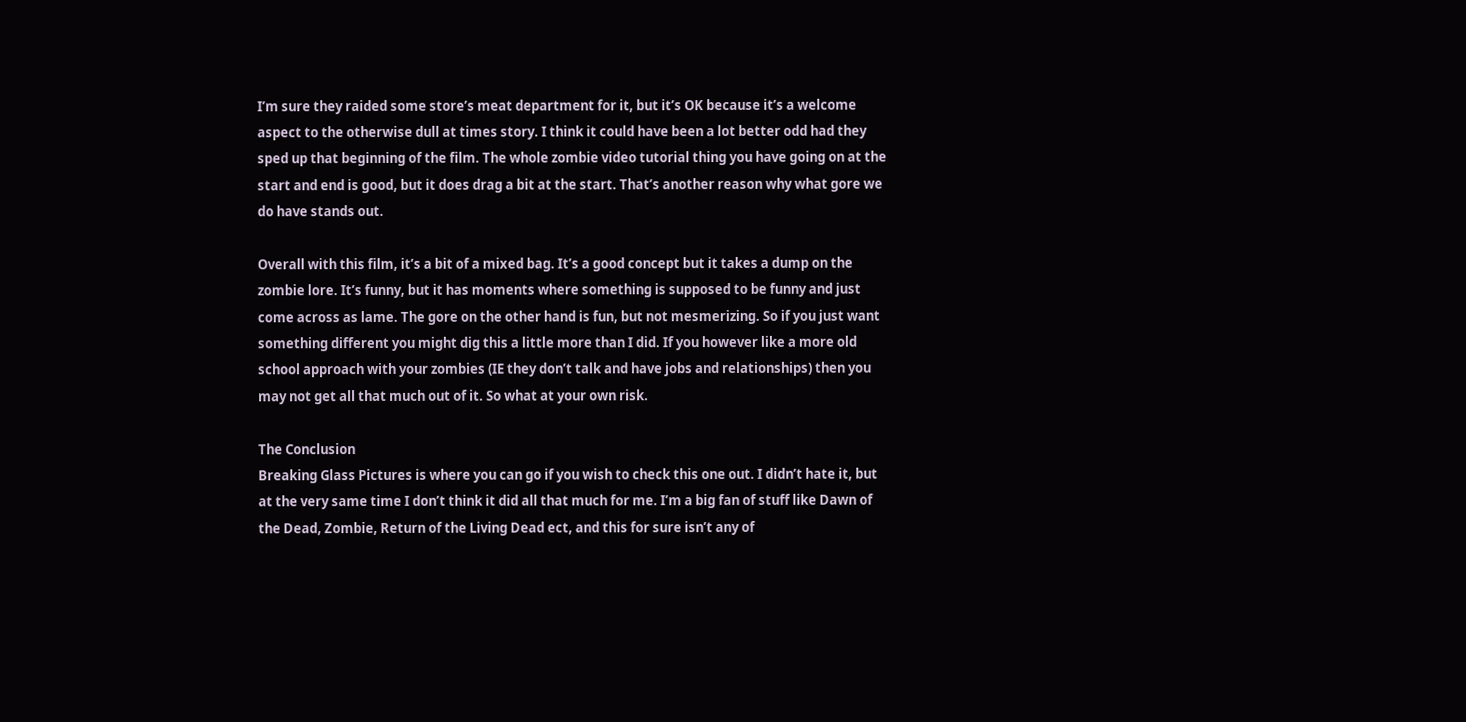I’m sure they raided some store’s meat department for it, but it’s OK because it’s a welcome aspect to the otherwise dull at times story. I think it could have been a lot better odd had they sped up that beginning of the film. The whole zombie video tutorial thing you have going on at the start and end is good, but it does drag a bit at the start. That’s another reason why what gore we do have stands out.

Overall with this film, it’s a bit of a mixed bag. It’s a good concept but it takes a dump on the zombie lore. It’s funny, but it has moments where something is supposed to be funny and just come across as lame. The gore on the other hand is fun, but not mesmerizing. So if you just want something different you might dig this a little more than I did. If you however like a more old school approach with your zombies (IE they don’t talk and have jobs and relationships) then you may not get all that much out of it. So what at your own risk.

The Conclusion
Breaking Glass Pictures is where you can go if you wish to check this one out. I didn’t hate it, but at the very same time I don’t think it did all that much for me. I’m a big fan of stuff like Dawn of the Dead, Zombie, Return of the Living Dead ect, and this for sure isn’t any of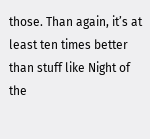those. Than again, it’s at least ten times better than stuff like Night of the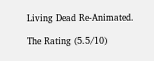Living Dead Re-Animated.

The Rating (5.5/10)